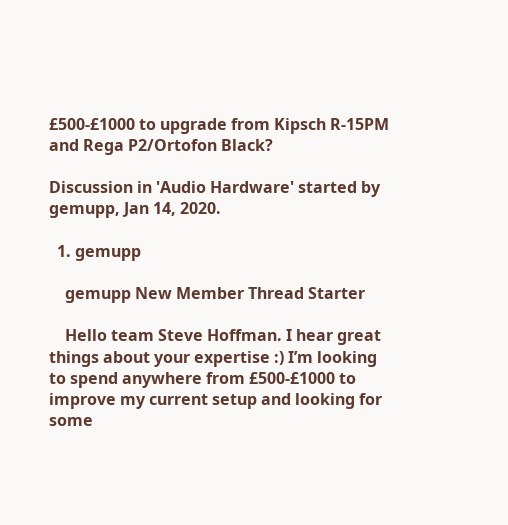£500-£1000 to upgrade from Kipsch R-15PM and Rega P2/Ortofon Black?

Discussion in 'Audio Hardware' started by gemupp, Jan 14, 2020.

  1. gemupp

    gemupp New Member Thread Starter

    Hello team Steve Hoffman. I hear great things about your expertise :) I’m looking to spend anywhere from £500-£1000 to improve my current setup and looking for some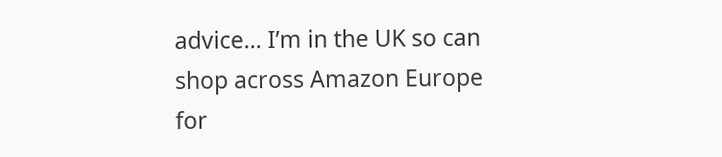advice… I’m in the UK so can shop across Amazon Europe for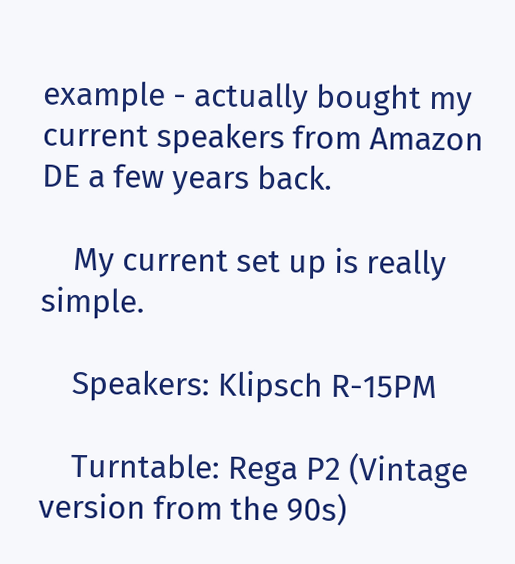example - actually bought my current speakers from Amazon DE a few years back.

    My current set up is really simple.

    Speakers: Klipsch R-15PM

    Turntable: Rega P2 (Vintage version from the 90s)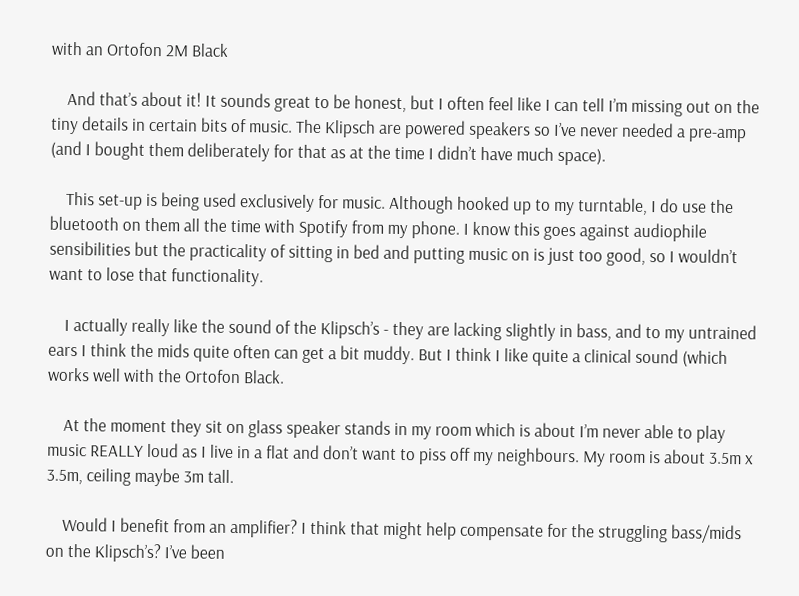with an Ortofon 2M Black

    And that’s about it! It sounds great to be honest, but I often feel like I can tell I’m missing out on the tiny details in certain bits of music. The Klipsch are powered speakers so I’ve never needed a pre-amp (and I bought them deliberately for that as at the time I didn’t have much space).

    This set-up is being used exclusively for music. Although hooked up to my turntable, I do use the bluetooth on them all the time with Spotify from my phone. I know this goes against audiophile sensibilities but the practicality of sitting in bed and putting music on is just too good, so I wouldn’t want to lose that functionality.

    I actually really like the sound of the Klipsch’s - they are lacking slightly in bass, and to my untrained ears I think the mids quite often can get a bit muddy. But I think I like quite a clinical sound (which works well with the Ortofon Black.

    At the moment they sit on glass speaker stands in my room which is about I’m never able to play music REALLY loud as I live in a flat and don’t want to piss off my neighbours. My room is about 3.5m x 3.5m, ceiling maybe 3m tall.

    Would I benefit from an amplifier? I think that might help compensate for the struggling bass/mids on the Klipsch’s? I’ve been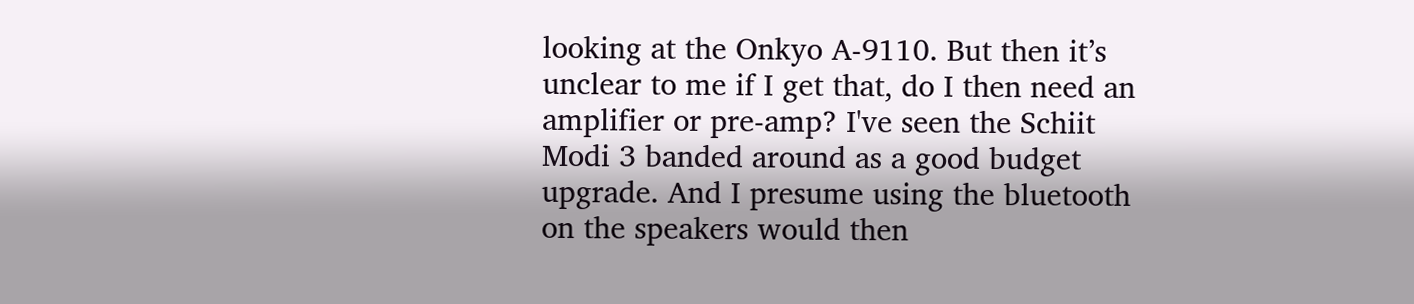looking at the Onkyo A-9110. But then it’s unclear to me if I get that, do I then need an amplifier or pre-amp? I've seen the Schiit Modi 3 banded around as a good budget upgrade. And I presume using the bluetooth on the speakers would then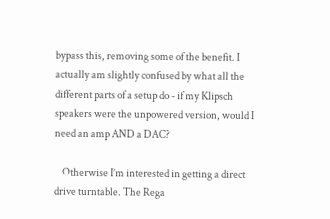bypass this, removing some of the benefit. I actually am slightly confused by what all the different parts of a setup do - if my Klipsch speakers were the unpowered version, would I need an amp AND a DAC?

    Otherwise I’m interested in getting a direct drive turntable. The Rega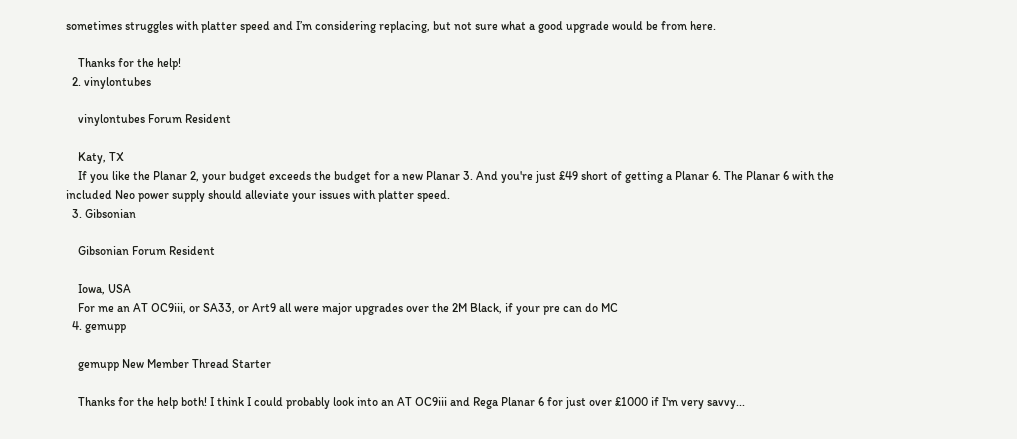sometimes struggles with platter speed and I’m considering replacing, but not sure what a good upgrade would be from here.

    Thanks for the help!
  2. vinylontubes

    vinylontubes Forum Resident

    Katy, TX
    If you like the Planar 2, your budget exceeds the budget for a new Planar 3. And you're just £49 short of getting a Planar 6. The Planar 6 with the included Neo power supply should alleviate your issues with platter speed.
  3. Gibsonian

    Gibsonian Forum Resident

    Iowa, USA
    For me an AT OC9iii, or SA33, or Art9 all were major upgrades over the 2M Black, if your pre can do MC
  4. gemupp

    gemupp New Member Thread Starter

    Thanks for the help both! I think I could probably look into an AT OC9iii and Rega Planar 6 for just over £1000 if I'm very savvy...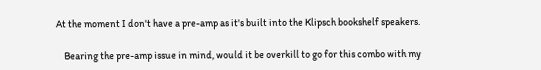At the moment I don't have a pre-amp as it's built into the Klipsch bookshelf speakers.

    Bearing the pre-amp issue in mind, would it be overkill to go for this combo with my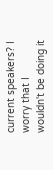current speakers? I worry that I wouldn't be doing it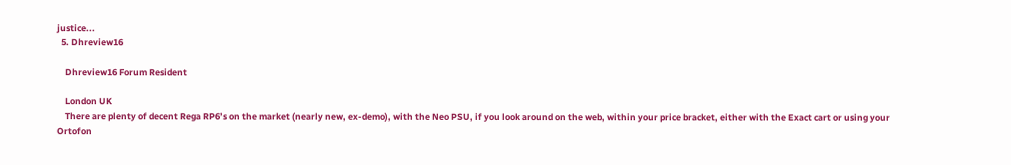justice...
  5. Dhreview16

    Dhreview16 Forum Resident

    London UK
    There are plenty of decent Rega RP6’s on the market (nearly new, ex-demo), with the Neo PSU, if you look around on the web, within your price bracket, either with the Exact cart or using your Ortofon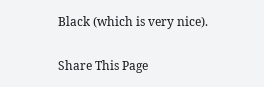Black (which is very nice).

Share This Page